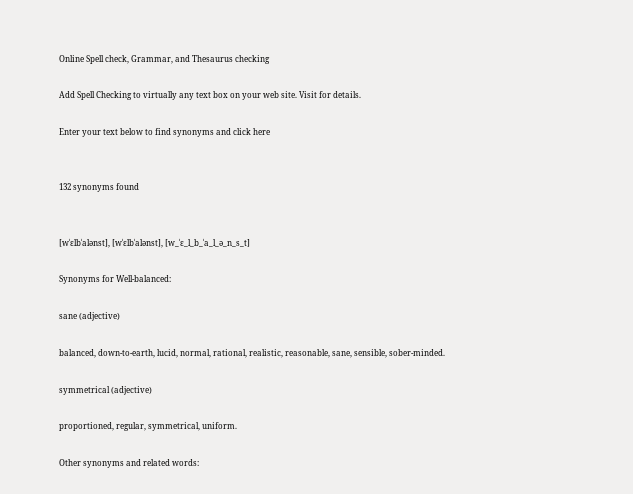Online Spell check, Grammar, and Thesaurus checking

Add Spell Checking to virtually any text box on your web site. Visit for details.

Enter your text below to find synonyms and click here


132 synonyms found


[wˈɛlbˈalənst], [wˈɛlbˈalənst], [w_ˈɛ_l_b_ˈa_l_ə_n_s_t]

Synonyms for Well-balanced:

sane (adjective)

balanced, down-to-earth, lucid, normal, rational, realistic, reasonable, sane, sensible, sober-minded.

symmetrical (adjective)

proportioned, regular, symmetrical, uniform.

Other synonyms and related words: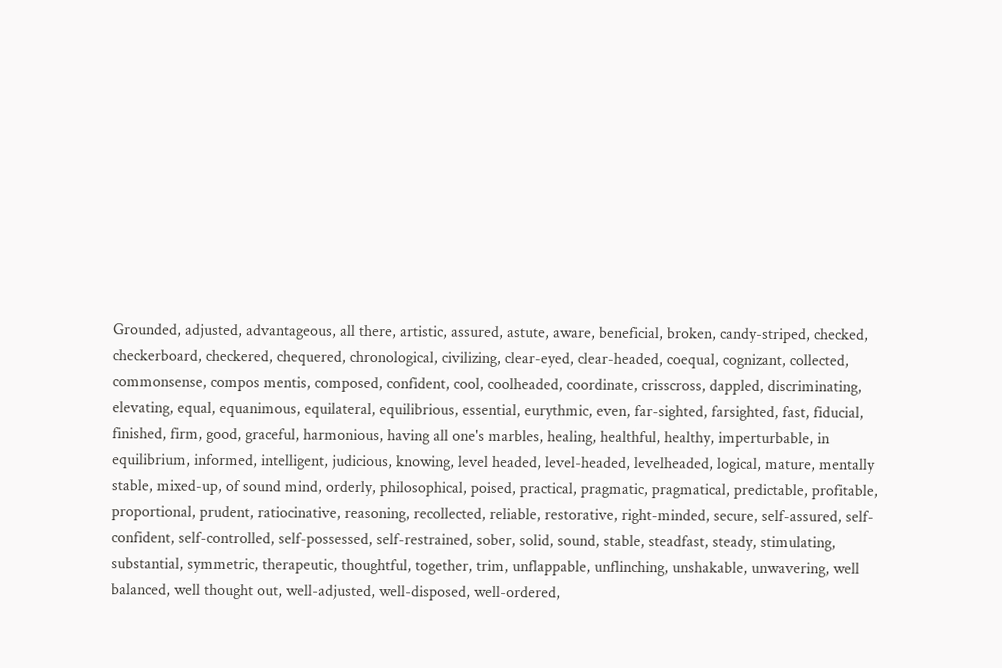Grounded, adjusted, advantageous, all there, artistic, assured, astute, aware, beneficial, broken, candy-striped, checked, checkerboard, checkered, chequered, chronological, civilizing, clear-eyed, clear-headed, coequal, cognizant, collected, commonsense, compos mentis, composed, confident, cool, coolheaded, coordinate, crisscross, dappled, discriminating, elevating, equal, equanimous, equilateral, equilibrious, essential, eurythmic, even, far-sighted, farsighted, fast, fiducial, finished, firm, good, graceful, harmonious, having all one's marbles, healing, healthful, healthy, imperturbable, in equilibrium, informed, intelligent, judicious, knowing, level headed, level-headed, levelheaded, logical, mature, mentally stable, mixed-up, of sound mind, orderly, philosophical, poised, practical, pragmatic, pragmatical, predictable, profitable, proportional, prudent, ratiocinative, reasoning, recollected, reliable, restorative, right-minded, secure, self-assured, self-confident, self-controlled, self-possessed, self-restrained, sober, solid, sound, stable, steadfast, steady, stimulating, substantial, symmetric, therapeutic, thoughtful, together, trim, unflappable, unflinching, unshakable, unwavering, well balanced, well thought out, well-adjusted, well-disposed, well-ordered,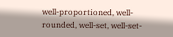well-proportioned, well-rounded, well-set, well-set-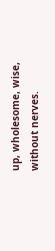up, wholesome, wise, without nerves.